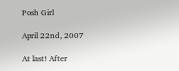Posh Girl

April 22nd, 2007

At last! After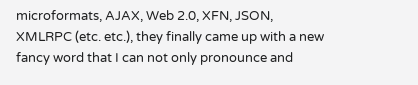microformats, AJAX, Web 2.0, XFN, JSON, XMLRPC (etc. etc.), they finally came up with a new fancy word that I can not only pronounce and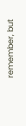remember, but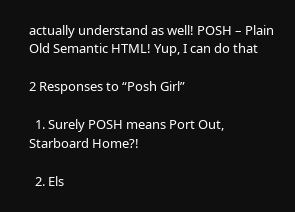actually understand as well! POSH – Plain Old Semantic HTML! Yup, I can do that

2 Responses to “Posh Girl”

  1. Surely POSH means Port Out, Starboard Home?!

  2. Els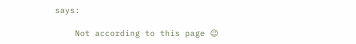says:

    Not according to this page 😉